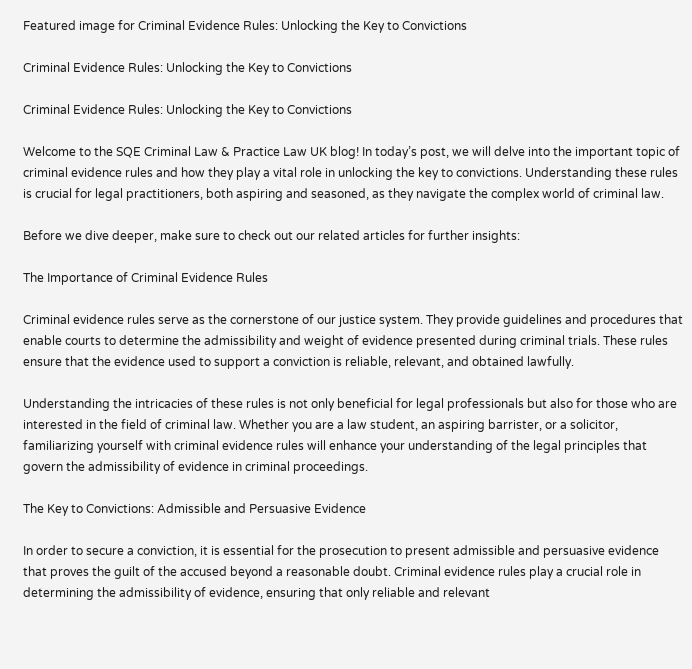Featured image for Criminal Evidence Rules: Unlocking the Key to Convictions

Criminal Evidence Rules: Unlocking the Key to Convictions

Criminal Evidence Rules: Unlocking the Key to Convictions

Welcome to the SQE Criminal Law & Practice Law UK blog! In today’s post, we will delve into the important topic of criminal evidence rules and how they play a vital role in unlocking the key to convictions. Understanding these rules is crucial for legal practitioners, both aspiring and seasoned, as they navigate the complex world of criminal law.

Before we dive deeper, make sure to check out our related articles for further insights:

The Importance of Criminal Evidence Rules

Criminal evidence rules serve as the cornerstone of our justice system. They provide guidelines and procedures that enable courts to determine the admissibility and weight of evidence presented during criminal trials. These rules ensure that the evidence used to support a conviction is reliable, relevant, and obtained lawfully.

Understanding the intricacies of these rules is not only beneficial for legal professionals but also for those who are interested in the field of criminal law. Whether you are a law student, an aspiring barrister, or a solicitor, familiarizing yourself with criminal evidence rules will enhance your understanding of the legal principles that govern the admissibility of evidence in criminal proceedings.

The Key to Convictions: Admissible and Persuasive Evidence

In order to secure a conviction, it is essential for the prosecution to present admissible and persuasive evidence that proves the guilt of the accused beyond a reasonable doubt. Criminal evidence rules play a crucial role in determining the admissibility of evidence, ensuring that only reliable and relevant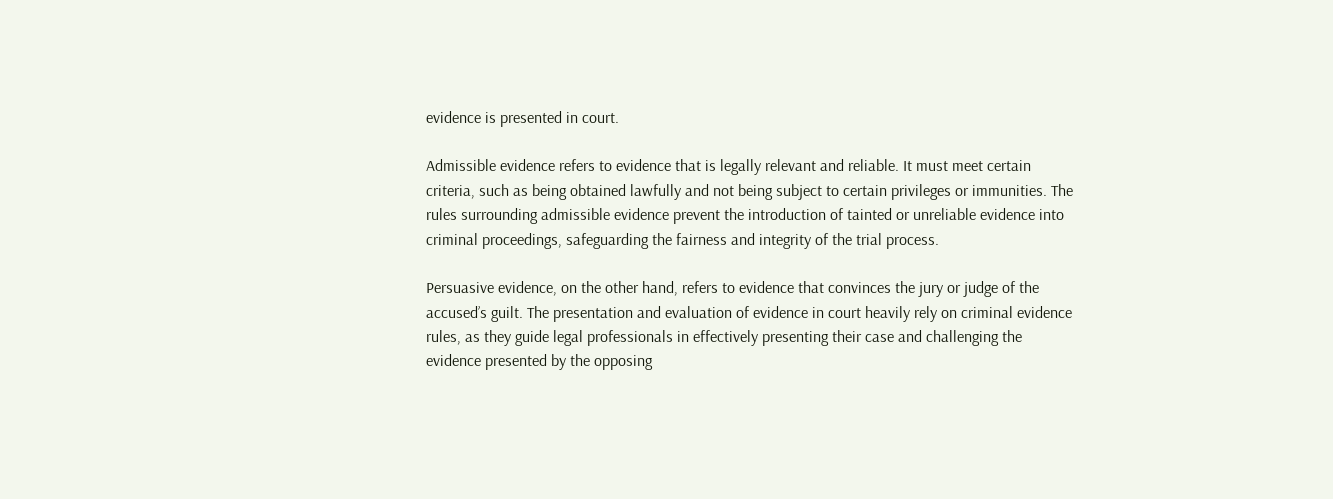evidence is presented in court.

Admissible evidence refers to evidence that is legally relevant and reliable. It must meet certain criteria, such as being obtained lawfully and not being subject to certain privileges or immunities. The rules surrounding admissible evidence prevent the introduction of tainted or unreliable evidence into criminal proceedings, safeguarding the fairness and integrity of the trial process.

Persuasive evidence, on the other hand, refers to evidence that convinces the jury or judge of the accused’s guilt. The presentation and evaluation of evidence in court heavily rely on criminal evidence rules, as they guide legal professionals in effectively presenting their case and challenging the evidence presented by the opposing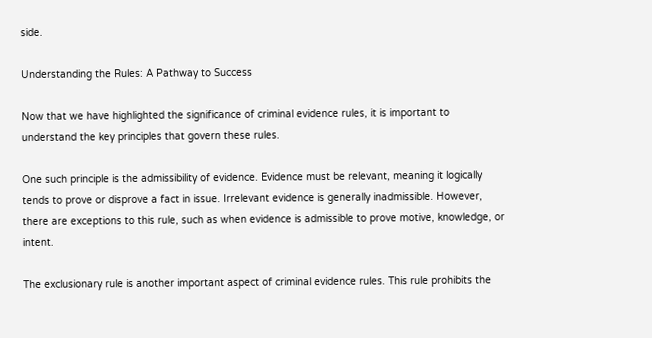side.

Understanding the Rules: A Pathway to Success

Now that we have highlighted the significance of criminal evidence rules, it is important to understand the key principles that govern these rules.

One such principle is the admissibility of evidence. Evidence must be relevant, meaning it logically tends to prove or disprove a fact in issue. Irrelevant evidence is generally inadmissible. However, there are exceptions to this rule, such as when evidence is admissible to prove motive, knowledge, or intent.

The exclusionary rule is another important aspect of criminal evidence rules. This rule prohibits the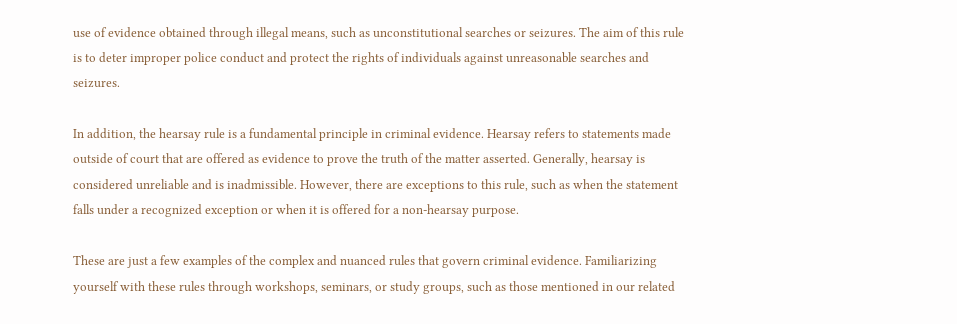use of evidence obtained through illegal means, such as unconstitutional searches or seizures. The aim of this rule is to deter improper police conduct and protect the rights of individuals against unreasonable searches and seizures.

In addition, the hearsay rule is a fundamental principle in criminal evidence. Hearsay refers to statements made outside of court that are offered as evidence to prove the truth of the matter asserted. Generally, hearsay is considered unreliable and is inadmissible. However, there are exceptions to this rule, such as when the statement falls under a recognized exception or when it is offered for a non-hearsay purpose.

These are just a few examples of the complex and nuanced rules that govern criminal evidence. Familiarizing yourself with these rules through workshops, seminars, or study groups, such as those mentioned in our related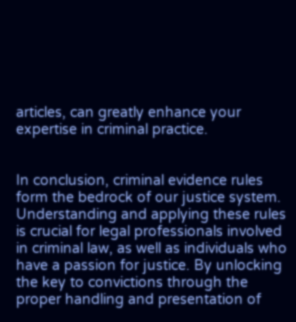articles, can greatly enhance your expertise in criminal practice.


In conclusion, criminal evidence rules form the bedrock of our justice system. Understanding and applying these rules is crucial for legal professionals involved in criminal law, as well as individuals who have a passion for justice. By unlocking the key to convictions through the proper handling and presentation of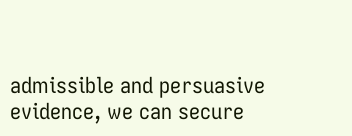admissible and persuasive evidence, we can secure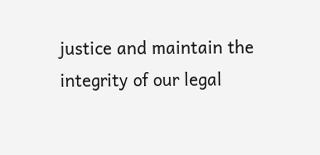justice and maintain the integrity of our legal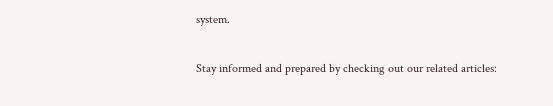system.

Stay informed and prepared by checking out our related articles: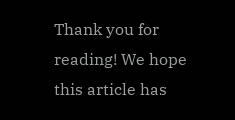Thank you for reading! We hope this article has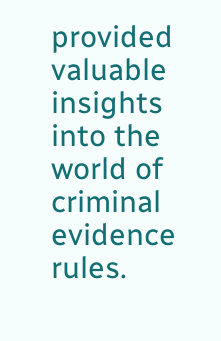provided valuable insights into the world of criminal evidence rules.